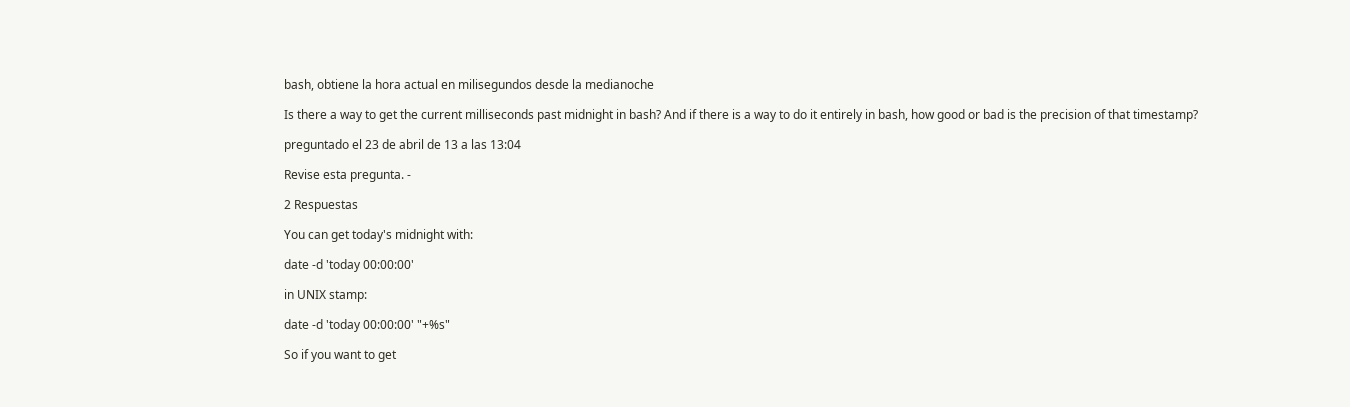bash, obtiene la hora actual en milisegundos desde la medianoche

Is there a way to get the current milliseconds past midnight in bash? And if there is a way to do it entirely in bash, how good or bad is the precision of that timestamp?

preguntado el 23 de abril de 13 a las 13:04

Revise esta pregunta. -

2 Respuestas

You can get today's midnight with:

date -d 'today 00:00:00'

in UNIX stamp:

date -d 'today 00:00:00' "+%s"

So if you want to get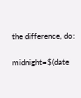the difference, do:

midnight=$(date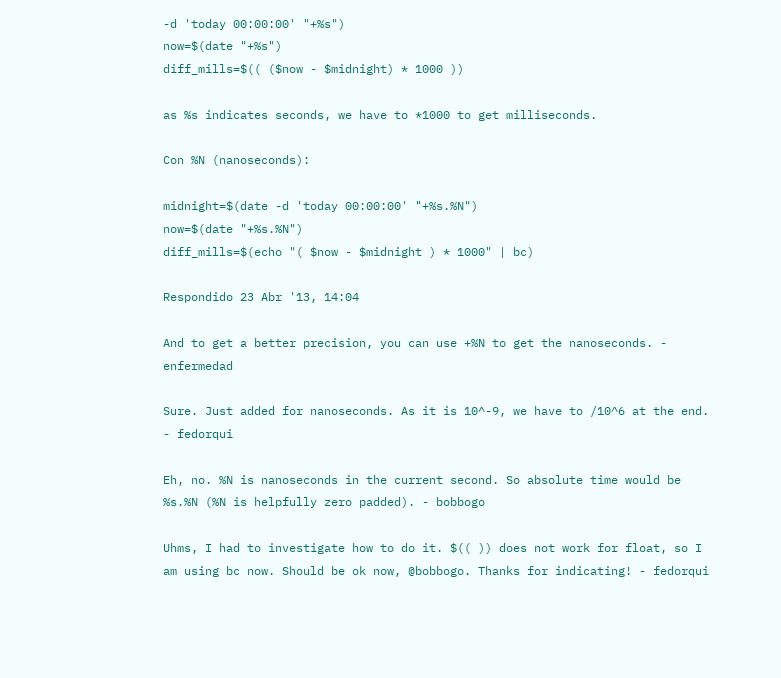-d 'today 00:00:00' "+%s")
now=$(date "+%s")
diff_mills=$(( ($now - $midnight) * 1000 ))

as %s indicates seconds, we have to *1000 to get milliseconds.

Con %N (nanoseconds):

midnight=$(date -d 'today 00:00:00' "+%s.%N")
now=$(date "+%s.%N")
diff_mills=$(echo "( $now - $midnight ) * 1000" | bc)

Respondido 23 Abr '13, 14:04

And to get a better precision, you can use +%N to get the nanoseconds. - enfermedad

Sure. Just added for nanoseconds. As it is 10^-9, we have to /10^6 at the end. - fedorqui

Eh, no. %N is nanoseconds in the current second. So absolute time would be %s.%N (%N is helpfully zero padded). - bobbogo

Uhms, I had to investigate how to do it. $(( )) does not work for float, so I am using bc now. Should be ok now, @bobbogo. Thanks for indicating! - fedorqui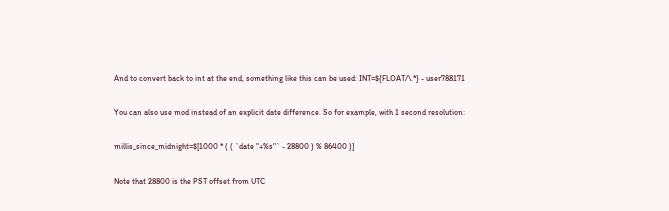And to convert back to int at the end, something like this can be used: INT=${FLOAT/\.*} - user788171

You can also use mod instead of an explicit date difference. So for example, with 1 second resolution:

millis_since_midnight=$[1000 * ( ( `date "+%s"` - 28800 ) % 86400 )]

Note that 28800 is the PST offset from UTC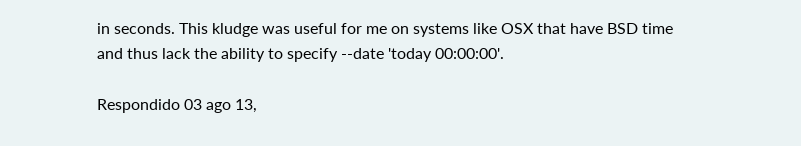in seconds. This kludge was useful for me on systems like OSX that have BSD time and thus lack the ability to specify --date 'today 00:00:00'.

Respondido 03 ago 13,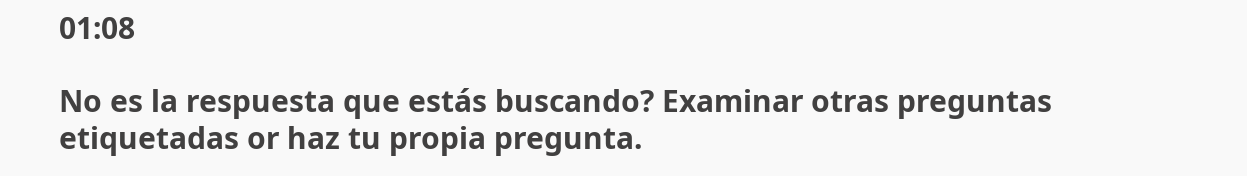01:08

No es la respuesta que estás buscando? Examinar otras preguntas etiquetadas or haz tu propia pregunta.